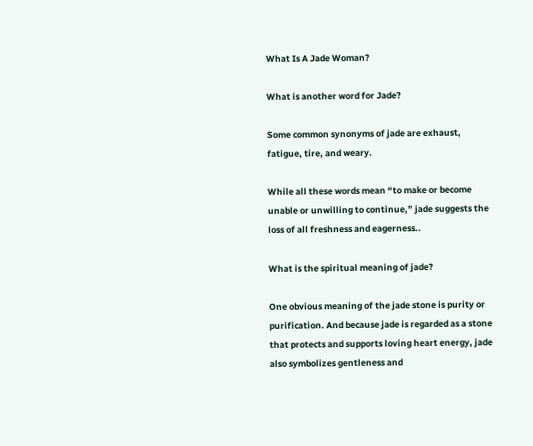What Is A Jade Woman?

What is another word for Jade?

Some common synonyms of jade are exhaust, fatigue, tire, and weary.

While all these words mean “to make or become unable or unwilling to continue,” jade suggests the loss of all freshness and eagerness..

What is the spiritual meaning of jade?

One obvious meaning of the jade stone is purity or purification. And because jade is regarded as a stone that protects and supports loving heart energy, jade also symbolizes gentleness and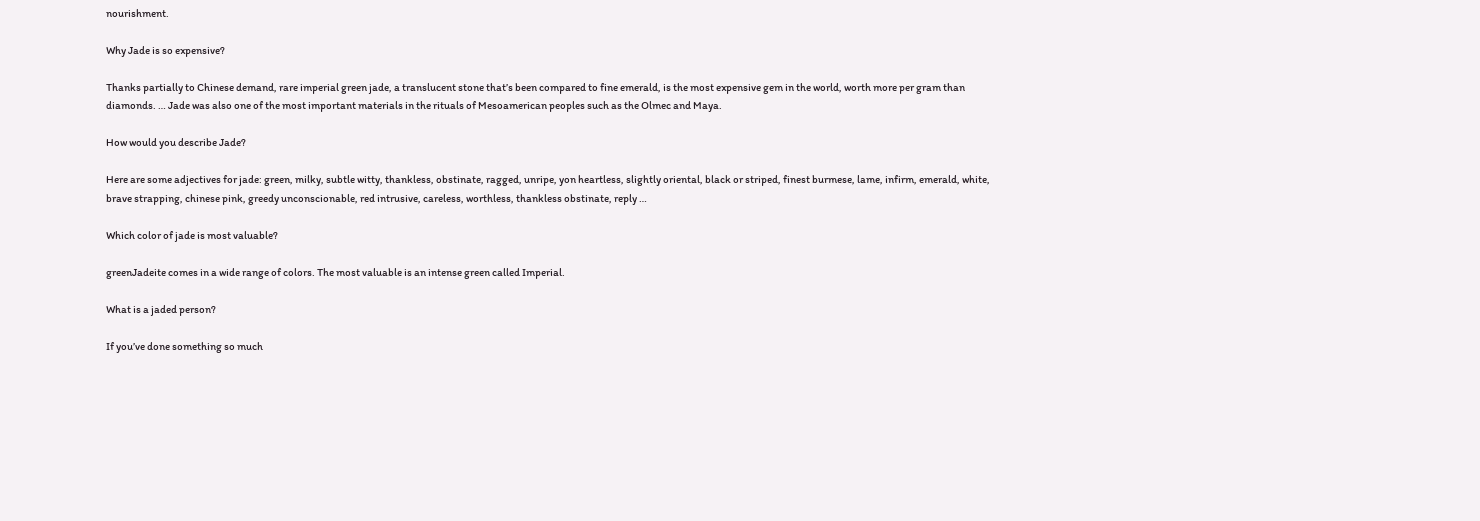nourishment.

Why Jade is so expensive?

Thanks partially to Chinese demand, rare imperial green jade, a translucent stone that’s been compared to fine emerald, is the most expensive gem in the world, worth more per gram than diamonds. … Jade was also one of the most important materials in the rituals of Mesoamerican peoples such as the Olmec and Maya.

How would you describe Jade?

Here are some adjectives for jade: green, milky, subtle witty, thankless, obstinate, ragged, unripe, yon heartless, slightly oriental, black or striped, finest burmese, lame, infirm, emerald, white, brave strapping, chinese pink, greedy unconscionable, red intrusive, careless, worthless, thankless obstinate, reply …

Which color of jade is most valuable?

greenJadeite comes in a wide range of colors. The most valuable is an intense green called Imperial.

What is a jaded person?

If you’ve done something so much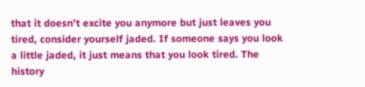that it doesn’t excite you anymore but just leaves you tired, consider yourself jaded. If someone says you look a little jaded, it just means that you look tired. The history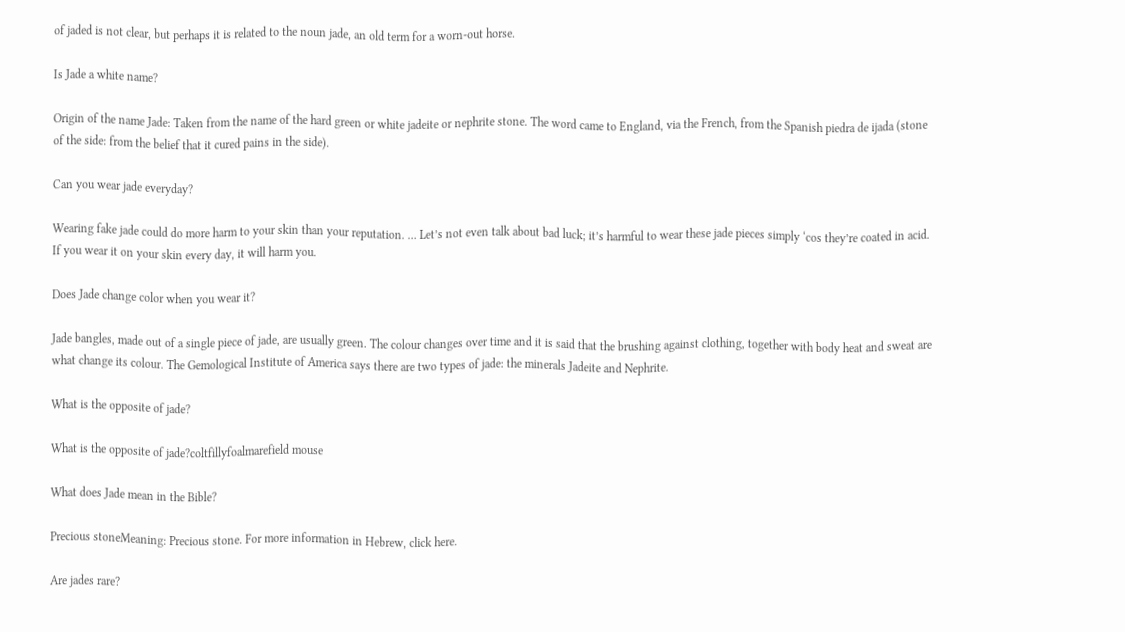of jaded is not clear, but perhaps it is related to the noun jade, an old term for a worn-out horse.

Is Jade a white name?

Origin of the name Jade: Taken from the name of the hard green or white jadeite or nephrite stone. The word came to England, via the French, from the Spanish piedra de ijada (stone of the side: from the belief that it cured pains in the side).

Can you wear jade everyday?

Wearing fake jade could do more harm to your skin than your reputation. … Let’s not even talk about bad luck; it’s harmful to wear these jade pieces simply ‘cos they’re coated in acid. If you wear it on your skin every day, it will harm you.

Does Jade change color when you wear it?

Jade bangles, made out of a single piece of jade, are usually green. The colour changes over time and it is said that the brushing against clothing, together with body heat and sweat are what change its colour. The Gemological Institute of America says there are two types of jade: the minerals Jadeite and Nephrite.

What is the opposite of jade?

What is the opposite of jade?coltfillyfoalmarefield mouse

What does Jade mean in the Bible?

Precious stoneMeaning: Precious stone. For more information in Hebrew, click here.

Are jades rare?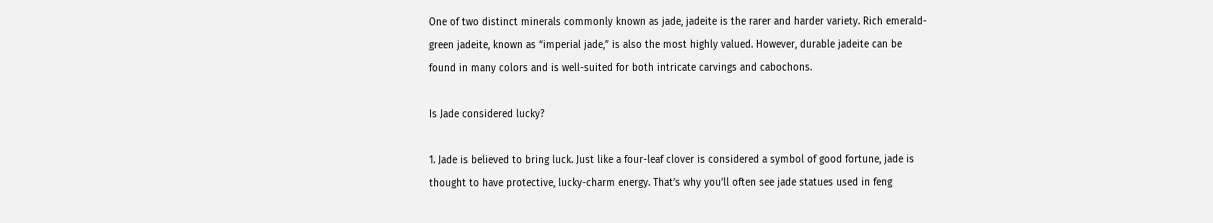One of two distinct minerals commonly known as jade, jadeite is the rarer and harder variety. Rich emerald-green jadeite, known as “imperial jade,” is also the most highly valued. However, durable jadeite can be found in many colors and is well-suited for both intricate carvings and cabochons.

Is Jade considered lucky?

1. Jade is believed to bring luck. Just like a four-leaf clover is considered a symbol of good fortune, jade is thought to have protective, lucky-charm energy. That’s why you’ll often see jade statues used in feng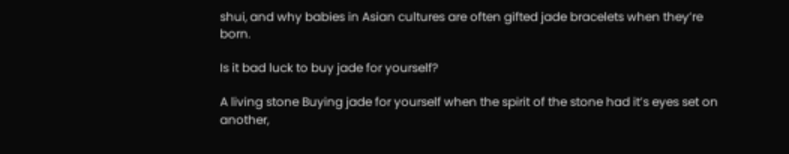shui, and why babies in Asian cultures are often gifted jade bracelets when they’re born.

Is it bad luck to buy jade for yourself?

A living stone Buying jade for yourself when the spirit of the stone had it’s eyes set on another,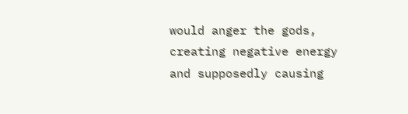would anger the gods, creating negative energy and supposedly causing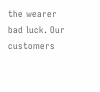the wearer bad luck. Our customers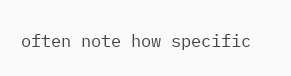often note how specific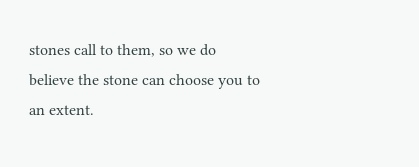stones call to them, so we do believe the stone can choose you to an extent.